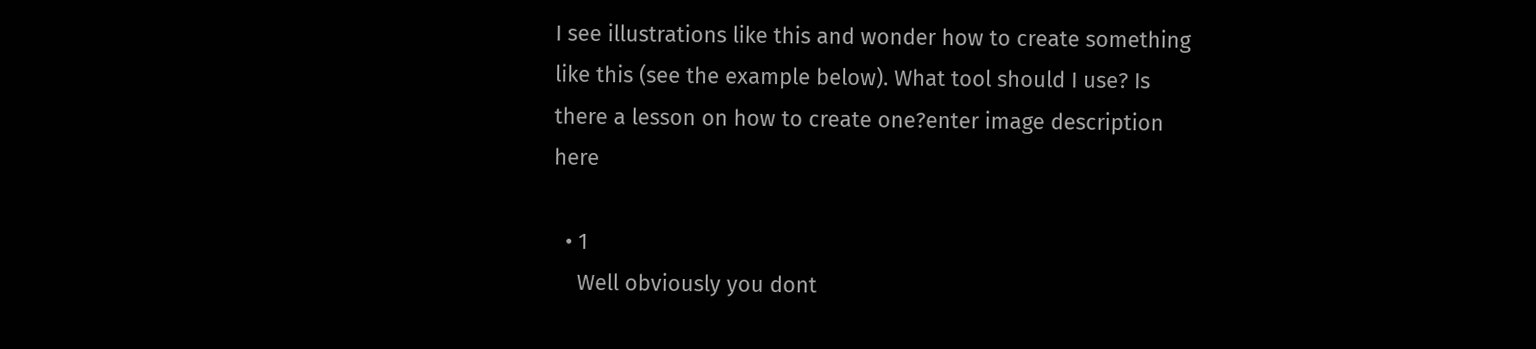I see illustrations like this and wonder how to create something like this (see the example below). What tool should I use? Is there a lesson on how to create one?enter image description here

  • 1
    Well obviously you dont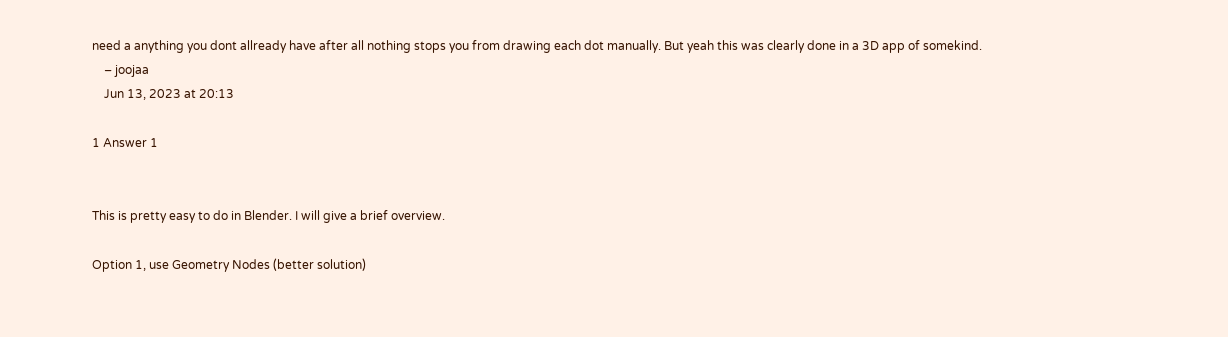need a anything you dont allready have after all nothing stops you from drawing each dot manually. But yeah this was clearly done in a 3D app of somekind.
    – joojaa
    Jun 13, 2023 at 20:13

1 Answer 1


This is pretty easy to do in Blender. I will give a brief overview.

Option 1, use Geometry Nodes (better solution)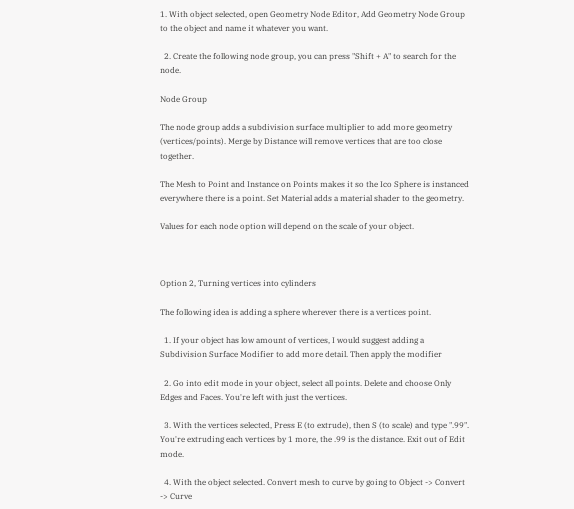1. With object selected, open Geometry Node Editor, Add Geometry Node Group to the object and name it whatever you want.

  2. Create the following node group, you can press "Shift + A" to search for the node.

Node Group

The node group adds a subdivision surface multiplier to add more geometry (vertices/points). Merge by Distance will remove vertices that are too close together.

The Mesh to Point and Instance on Points makes it so the Ico Sphere is instanced everywhere there is a point. Set Material adds a material shader to the geometry.

Values for each node option will depend on the scale of your object.



Option 2, Turning vertices into cylinders

The following idea is adding a sphere wherever there is a vertices point.

  1. If your object has low amount of vertices, I would suggest adding a Subdivision Surface Modifier to add more detail. Then apply the modifier

  2. Go into edit mode in your object, select all points. Delete and choose Only Edges and Faces. You're left with just the vertices.

  3. With the vertices selected, Press E (to extrude), then S (to scale) and type ".99". You're extruding each vertices by 1 more, the .99 is the distance. Exit out of Edit mode.

  4. With the object selected. Convert mesh to curve by going to Object -> Convert -> Curve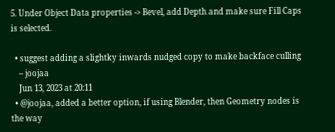5. Under Object Data properties -> Bevel, add Depth and make sure Fill Caps is selected.

  • suggest adding a slightky inwards nudged copy to make backface culling
    – joojaa
    Jun 13, 2023 at 20:11
  • @joojaa, added a better option, if using Blender, then Geometry nodes is the way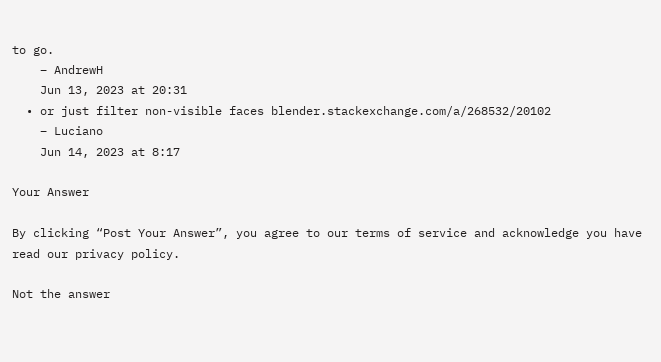to go.
    – AndrewH
    Jun 13, 2023 at 20:31
  • or just filter non-visible faces blender.stackexchange.com/a/268532/20102
    – Luciano
    Jun 14, 2023 at 8:17

Your Answer

By clicking “Post Your Answer”, you agree to our terms of service and acknowledge you have read our privacy policy.

Not the answer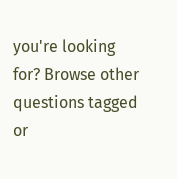you're looking for? Browse other questions tagged or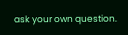ask your own question.